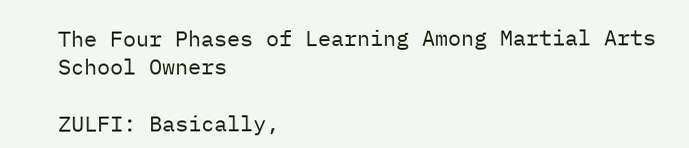The Four Phases of Learning Among Martial Arts School Owners

ZULFI: Basically,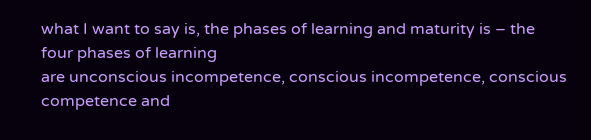what I want to say is, the phases of learning and maturity is – the four phases of learning
are unconscious incompetence, conscious incompetence, conscious competence and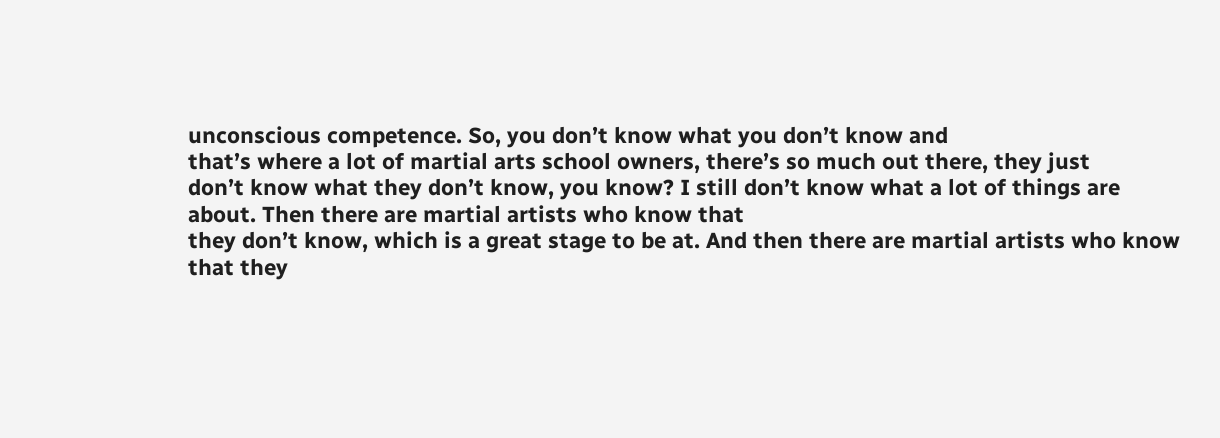unconscious competence. So, you don’t know what you don’t know and
that’s where a lot of martial arts school owners, there’s so much out there, they just
don’t know what they don’t know, you know? I still don’t know what a lot of things are
about. Then there are martial artists who know that
they don’t know, which is a great stage to be at. And then there are martial artists who know
that they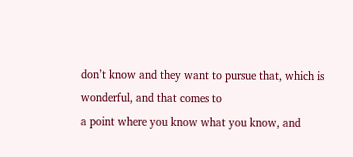don’t know and they want to pursue that, which is wonderful, and that comes to
a point where you know what you know, and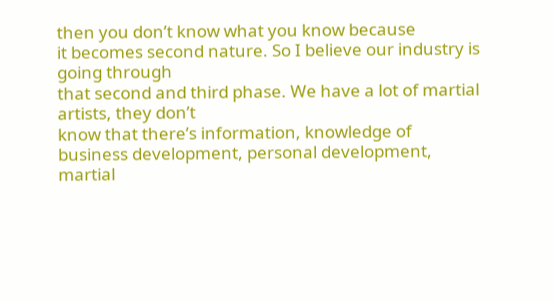then you don’t know what you know because
it becomes second nature. So I believe our industry is going through
that second and third phase. We have a lot of martial artists, they don’t
know that there’s information, knowledge of business development, personal development,
martial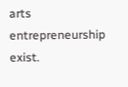arts entrepreneurship exist.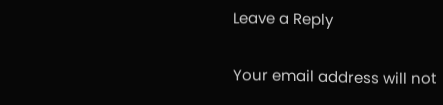Leave a Reply

Your email address will not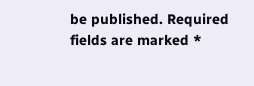be published. Required fields are marked *